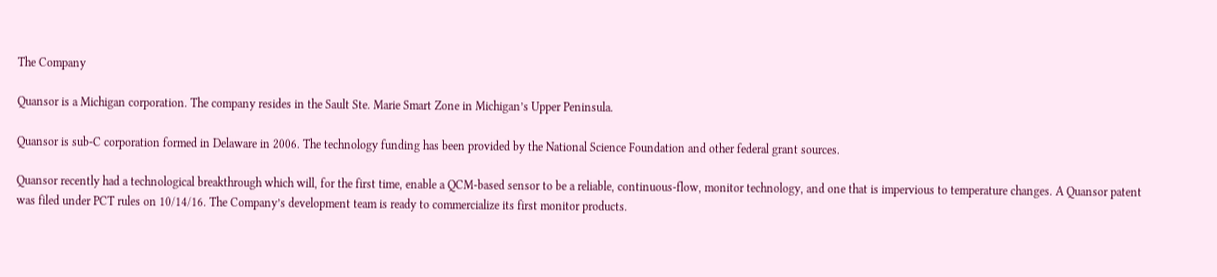The Company

Quansor is a Michigan corporation. The company resides in the Sault Ste. Marie Smart Zone in Michigan’s Upper Peninsula.

Quansor is sub-C corporation formed in Delaware in 2006. The technology funding has been provided by the National Science Foundation and other federal grant sources.

Quansor recently had a technological breakthrough which will, for the first time, enable a QCM-based sensor to be a reliable, continuous-flow, monitor technology, and one that is impervious to temperature changes. A Quansor patent was filed under PCT rules on 10/14/16. The Company’s development team is ready to commercialize its first monitor products.